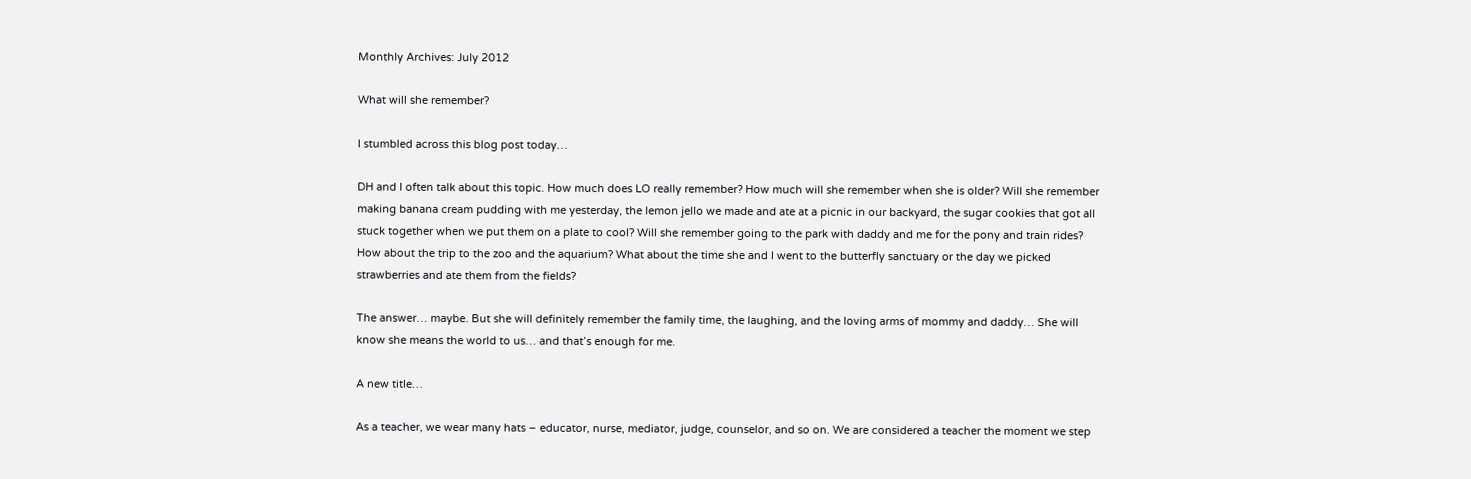Monthly Archives: July 2012

What will she remember?

I stumbled across this blog post today…

DH and I often talk about this topic. How much does LO really remember? How much will she remember when she is older? Will she remember making banana cream pudding with me yesterday, the lemon jello we made and ate at a picnic in our backyard, the sugar cookies that got all stuck together when we put them on a plate to cool? Will she remember going to the park with daddy and me for the pony and train rides? How about the trip to the zoo and the aquarium? What about the time she and I went to the butterfly sanctuary or the day we picked strawberries and ate them from the fields?

The answer… maybe. But she will definitely remember the family time, the laughing, and the loving arms of mommy and daddy… She will know she means the world to us… and that’s enough for me.

A new title…

As a teacher, we wear many hats – educator, nurse, mediator, judge, counselor, and so on. We are considered a teacher the moment we step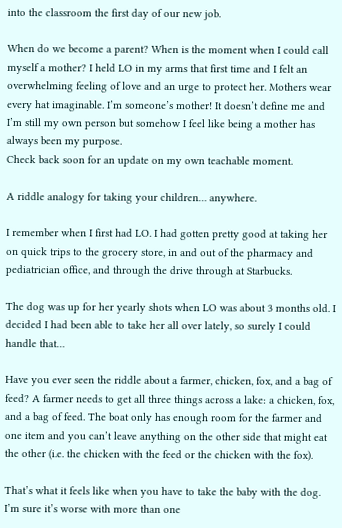into the classroom the first day of our new job.

When do we become a parent? When is the moment when I could call myself a mother? I held LO in my arms that first time and I felt an overwhelming feeling of love and an urge to protect her. Mothers wear every hat imaginable. I’m someone’s mother! It doesn’t define me and I’m still my own person but somehow I feel like being a mother has always been my purpose.
Check back soon for an update on my own teachable moment.

A riddle analogy for taking your children… anywhere.

I remember when I first had LO. I had gotten pretty good at taking her on quick trips to the grocery store, in and out of the pharmacy and pediatrician office, and through the drive through at Starbucks.

The dog was up for her yearly shots when LO was about 3 months old. I decided I had been able to take her all over lately, so surely I could handle that…

Have you ever seen the riddle about a farmer, chicken, fox, and a bag of feed? A farmer needs to get all three things across a lake: a chicken, fox, and a bag of feed. The boat only has enough room for the farmer and one item and you can’t leave anything on the other side that might eat the other (i.e. the chicken with the feed or the chicken with the fox).

That’s what it feels like when you have to take the baby with the dog. I’m sure it’s worse with more than one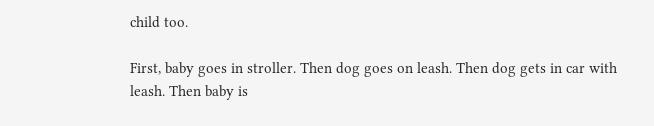child too.

First, baby goes in stroller. Then dog goes on leash. Then dog gets in car with leash. Then baby is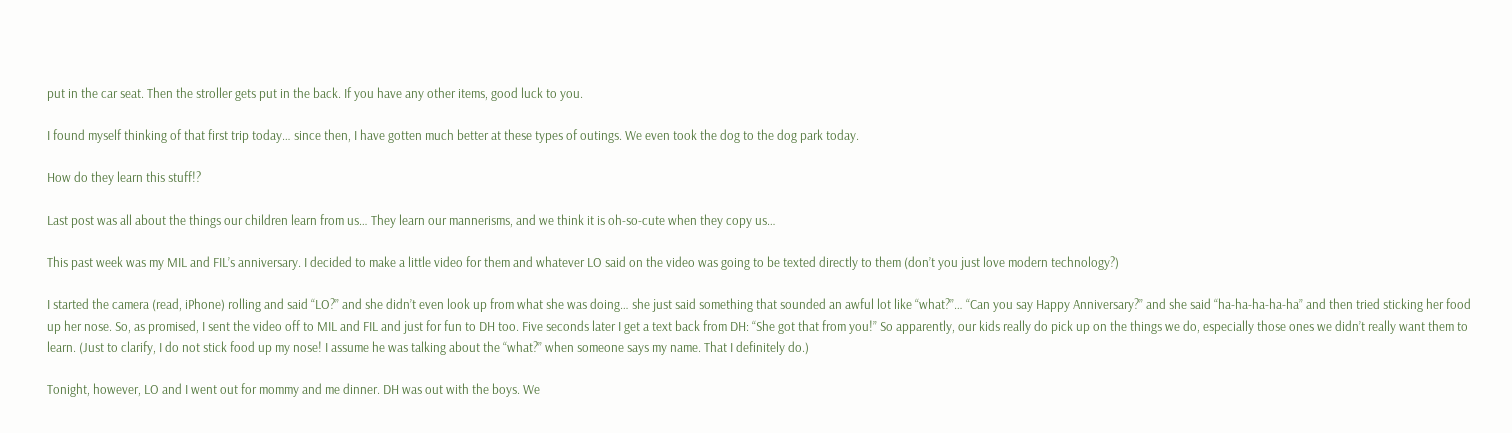put in the car seat. Then the stroller gets put in the back. If you have any other items, good luck to you.

I found myself thinking of that first trip today… since then, I have gotten much better at these types of outings. We even took the dog to the dog park today.

How do they learn this stuff!?

Last post was all about the things our children learn from us… They learn our mannerisms, and we think it is oh-so-cute when they copy us…

This past week was my MIL and FIL’s anniversary. I decided to make a little video for them and whatever LO said on the video was going to be texted directly to them (don’t you just love modern technology?)

I started the camera (read, iPhone) rolling and said “LO?” and she didn’t even look up from what she was doing… she just said something that sounded an awful lot like “what?”… “Can you say Happy Anniversary?” and she said “ha-ha-ha-ha-ha” and then tried sticking her food up her nose. So, as promised, I sent the video off to MIL and FIL and just for fun to DH too. Five seconds later I get a text back from DH: “She got that from you!” So apparently, our kids really do pick up on the things we do, especially those ones we didn’t really want them to learn. (Just to clarify, I do not stick food up my nose! I assume he was talking about the “what?” when someone says my name. That I definitely do.)

Tonight, however, LO and I went out for mommy and me dinner. DH was out with the boys. We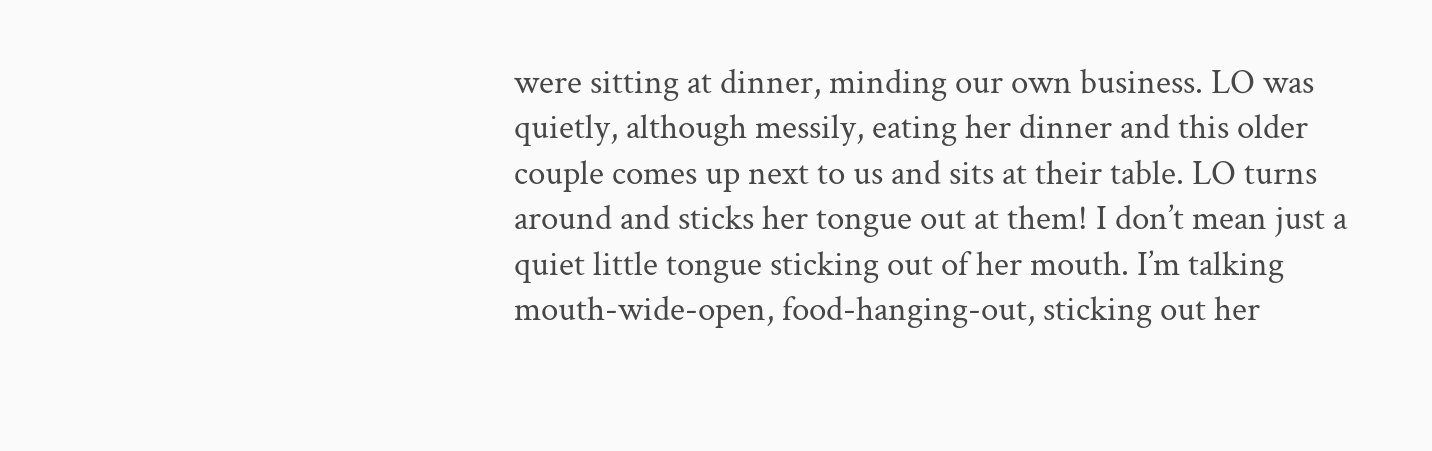were sitting at dinner, minding our own business. LO was quietly, although messily, eating her dinner and this older couple comes up next to us and sits at their table. LO turns around and sticks her tongue out at them! I don’t mean just a quiet little tongue sticking out of her mouth. I’m talking mouth-wide-open, food-hanging-out, sticking out her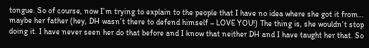tongue. So of course, now I’m trying to explain to the people that I have no idea where she got it from… maybe her father (hey, DH wasn’t there to defend himself – LOVE YOU!) The thing is, she wouldn’t stop doing it. I have never seen her do that before and I know that neither DH and I have taught her that. So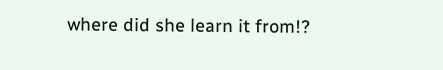where did she learn it from!?